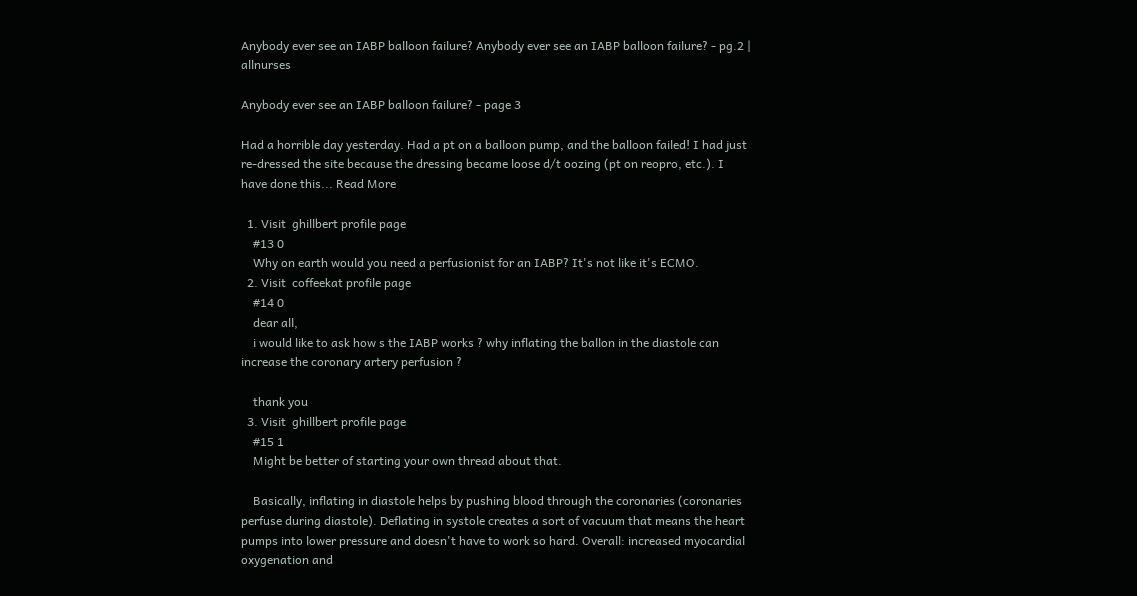Anybody ever see an IABP balloon failure? Anybody ever see an IABP balloon failure? - pg.2 | allnurses

Anybody ever see an IABP balloon failure? - page 3

Had a horrible day yesterday. Had a pt on a balloon pump, and the balloon failed! I had just re-dressed the site because the dressing became loose d/t oozing (pt on reopro, etc.). I have done this... Read More

  1. Visit  ghillbert profile page
    #13 0
    Why on earth would you need a perfusionist for an IABP? It's not like it's ECMO.
  2. Visit  coffeekat profile page
    #14 0
    dear all,
    i would like to ask how s the IABP works ? why inflating the ballon in the diastole can increase the coronary artery perfusion ?

    thank you
  3. Visit  ghillbert profile page
    #15 1
    Might be better of starting your own thread about that.

    Basically, inflating in diastole helps by pushing blood through the coronaries (coronaries perfuse during diastole). Deflating in systole creates a sort of vacuum that means the heart pumps into lower pressure and doesn't have to work so hard. Overall: increased myocardial oxygenation and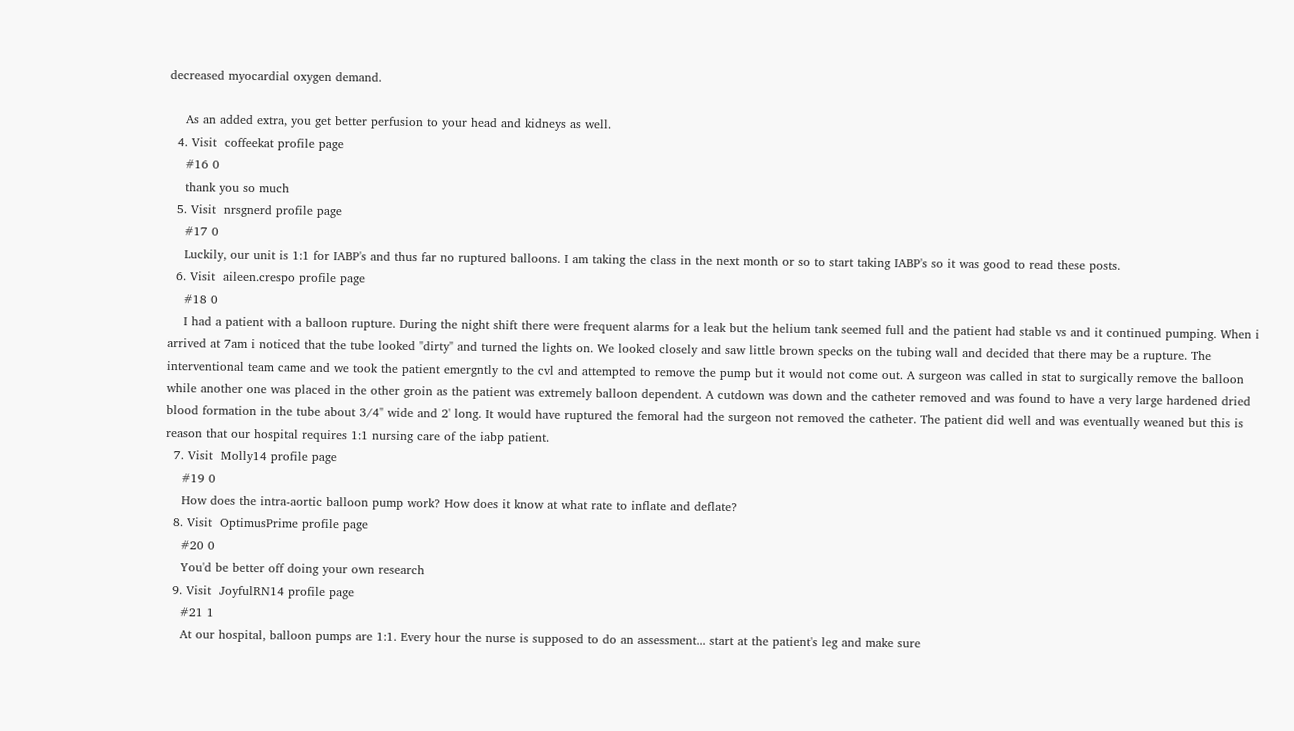decreased myocardial oxygen demand.

    As an added extra, you get better perfusion to your head and kidneys as well.
  4. Visit  coffeekat profile page
    #16 0
    thank you so much
  5. Visit  nrsgnerd profile page
    #17 0
    Luckily, our unit is 1:1 for IABP's and thus far no ruptured balloons. I am taking the class in the next month or so to start taking IABP's so it was good to read these posts.
  6. Visit  aileen.crespo profile page
    #18 0
    I had a patient with a balloon rupture. During the night shift there were frequent alarms for a leak but the helium tank seemed full and the patient had stable vs and it continued pumping. When i arrived at 7am i noticed that the tube looked "dirty" and turned the lights on. We looked closely and saw little brown specks on the tubing wall and decided that there may be a rupture. The interventional team came and we took the patient emergntly to the cvl and attempted to remove the pump but it would not come out. A surgeon was called in stat to surgically remove the balloon while another one was placed in the other groin as the patient was extremely balloon dependent. A cutdown was down and the catheter removed and was found to have a very large hardened dried blood formation in the tube about 3/4" wide and 2' long. It would have ruptured the femoral had the surgeon not removed the catheter. The patient did well and was eventually weaned but this is reason that our hospital requires 1:1 nursing care of the iabp patient.
  7. Visit  Molly14 profile page
    #19 0
    How does the intra-aortic balloon pump work? How does it know at what rate to inflate and deflate?
  8. Visit  OptimusPrime profile page
    #20 0
    You'd be better off doing your own research
  9. Visit  JoyfulRN14 profile page
    #21 1
    At our hospital, balloon pumps are 1:1. Every hour the nurse is supposed to do an assessment... start at the patient's leg and make sure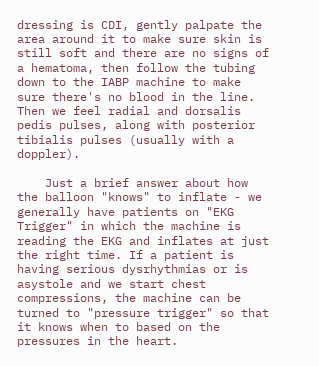dressing is CDI, gently palpate the area around it to make sure skin is still soft and there are no signs of a hematoma, then follow the tubing down to the IABP machine to make sure there's no blood in the line. Then we feel radial and dorsalis pedis pulses, along with posterior tibialis pulses (usually with a doppler).

    Just a brief answer about how the balloon "knows" to inflate - we generally have patients on "EKG Trigger" in which the machine is reading the EKG and inflates at just the right time. If a patient is having serious dysrhythmias or is asystole and we start chest compressions, the machine can be turned to "pressure trigger" so that it knows when to based on the pressures in the heart.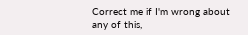Correct me if I'm wrong about any of this,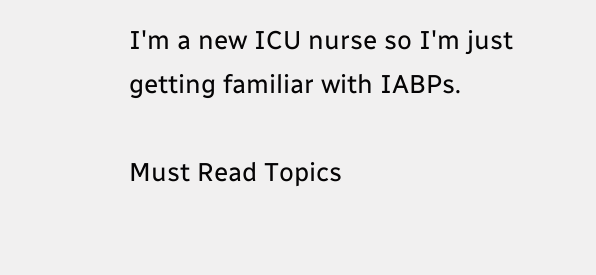I'm a new ICU nurse so I'm just getting familiar with IABPs.

Must Read Topics